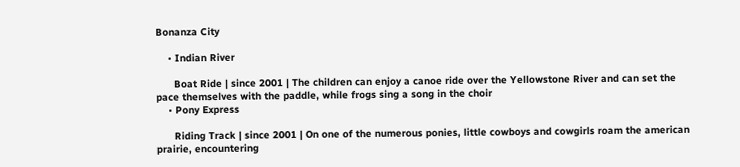Bonanza City

    • Indian River

      Boat Ride | since 2001 | The children can enjoy a canoe ride over the Yellowstone River and can set the pace themselves with the paddle, while frogs sing a song in the choir
    • Pony Express

      Riding Track | since 2001 | On one of the numerous ponies, little cowboys and cowgirls roam the american prairie, encountering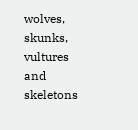wolves, skunks, vultures and skeletons